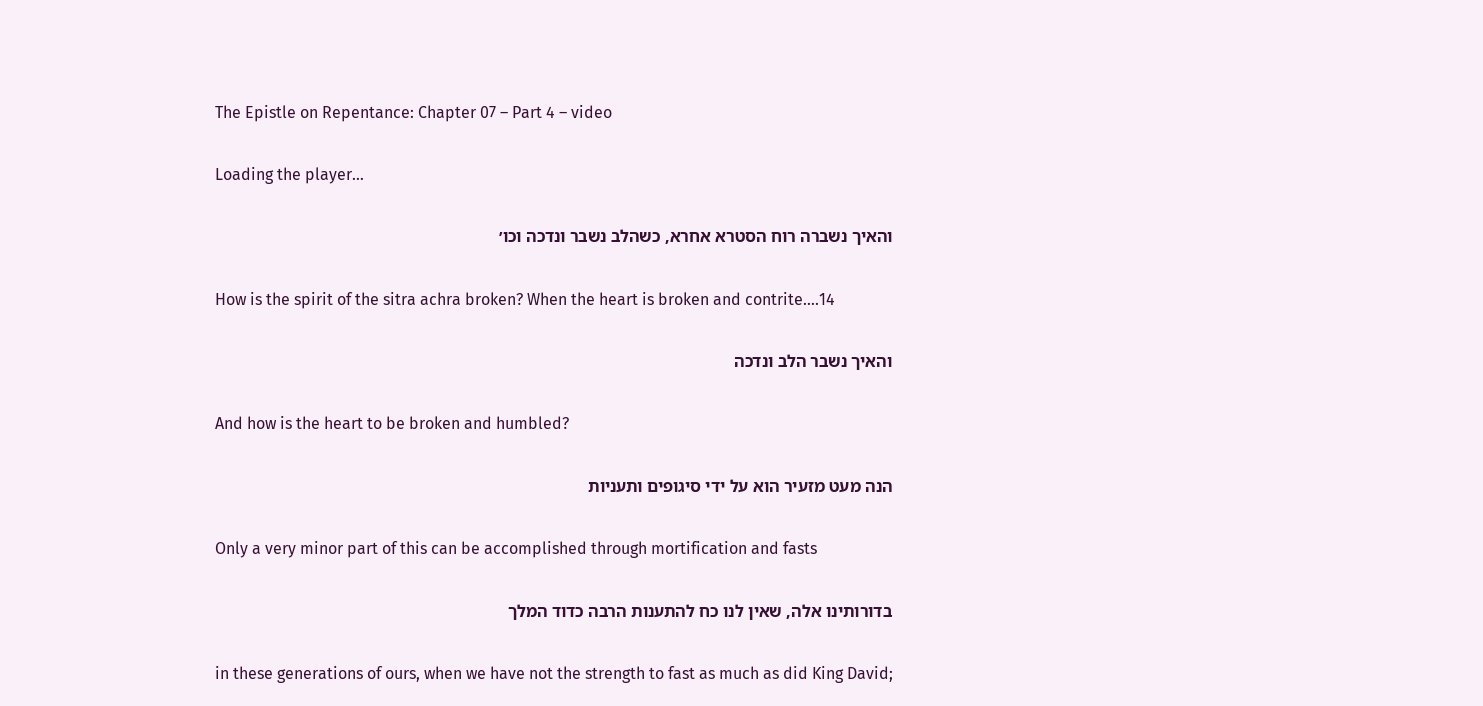The Epistle on Repentance: Chapter 07 – Part 4 – video

Loading the player…

והאיך נשברה רוח הסטרא אחרא, כשהלב נשבר ונדכה וכו׳

How is the spirit of the sitra achra broken? When the heart is broken and contrite….14

והאיך נשבר הלב ונדכה

And how is the heart to be broken and humbled?

הנה מעט מזעיר הוא על ידי סיגופים ותעניות

Only a very minor part of this can be accomplished through mortification and fasts

בדורותינו אלה, שאין לנו כח להתענות הרבה כדוד המלך

in these generations of ours, when we have not the strength to fast as much as did King David;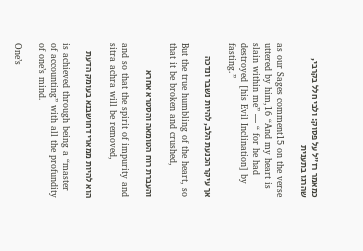כמאמר רז״ל על פסוק: ולבי חלל בקרבי, שהרגו בתענית

as our Sages comment15 on the verse uttered by him,16 “And my heart is slain within me” — “ for he had destroyed [his Evil Inclination] by fasting.”

אך עיקר הכנעת הלב, להיות נשבר ונדכה

But the true humbling of the heart, so that it be broken and crushed,

והעברת רוח הטומאה והסטרא אחרא

and so that the spirit of impurity and sitra achra will be removed,

הוא להיות ממארי דחושבנא בעומק הדעת

is achieved through being a “master of accounting” with all the profundity of one’s mind.

One’s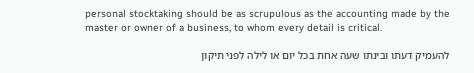personal stocktaking should be as scrupulous as the accounting made by the master or owner of a business, to whom every detail is critical.

להעמיק דעתו ובינתו שעה אחת בכל יום או לילה לפני תיקון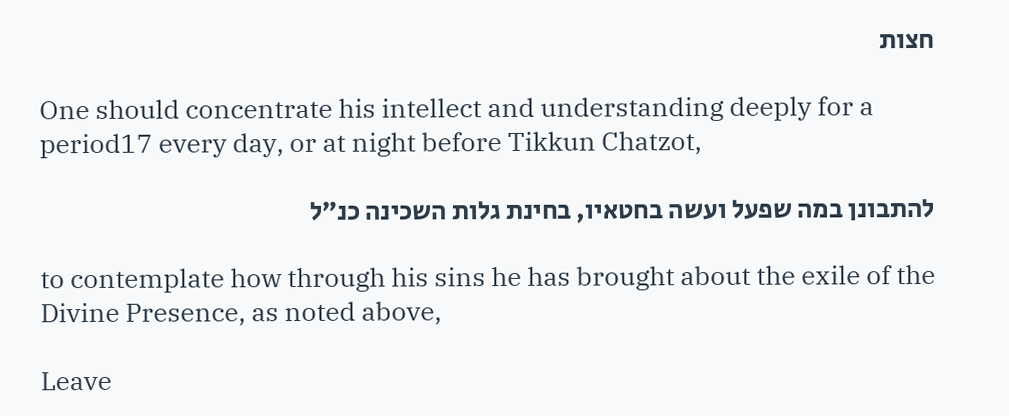חצות

One should concentrate his intellect and understanding deeply for a period17 every day, or at night before Tikkun Chatzot,

להתבונן במה שפעל ועשה בחטאיו, בחינת גלות השכינה כנ״ל

to contemplate how through his sins he has brought about the exile of the Divine Presence, as noted above,

Leave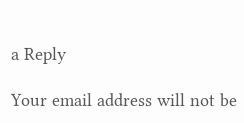a Reply

Your email address will not be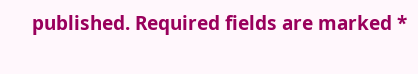published. Required fields are marked *